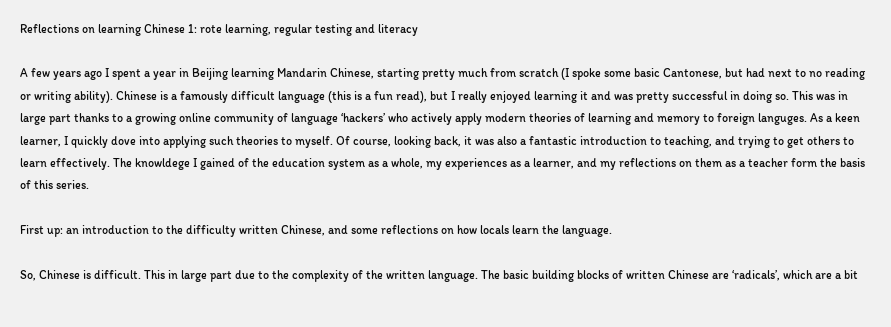Reflections on learning Chinese 1: rote learning, regular testing and literacy

A few years ago I spent a year in Beijing learning Mandarin Chinese, starting pretty much from scratch (I spoke some basic Cantonese, but had next to no reading or writing ability). Chinese is a famously difficult language (this is a fun read), but I really enjoyed learning it and was pretty successful in doing so. This was in large part thanks to a growing online community of language ‘hackers’ who actively apply modern theories of learning and memory to foreign languges. As a keen learner, I quickly dove into applying such theories to myself. Of course, looking back, it was also a fantastic introduction to teaching, and trying to get others to learn effectively. The knowldege I gained of the education system as a whole, my experiences as a learner, and my reflections on them as a teacher form the basis of this series.

First up: an introduction to the difficulty written Chinese, and some reflections on how locals learn the language.

So, Chinese is difficult. This in large part due to the complexity of the written language. The basic building blocks of written Chinese are ‘radicals’, which are a bit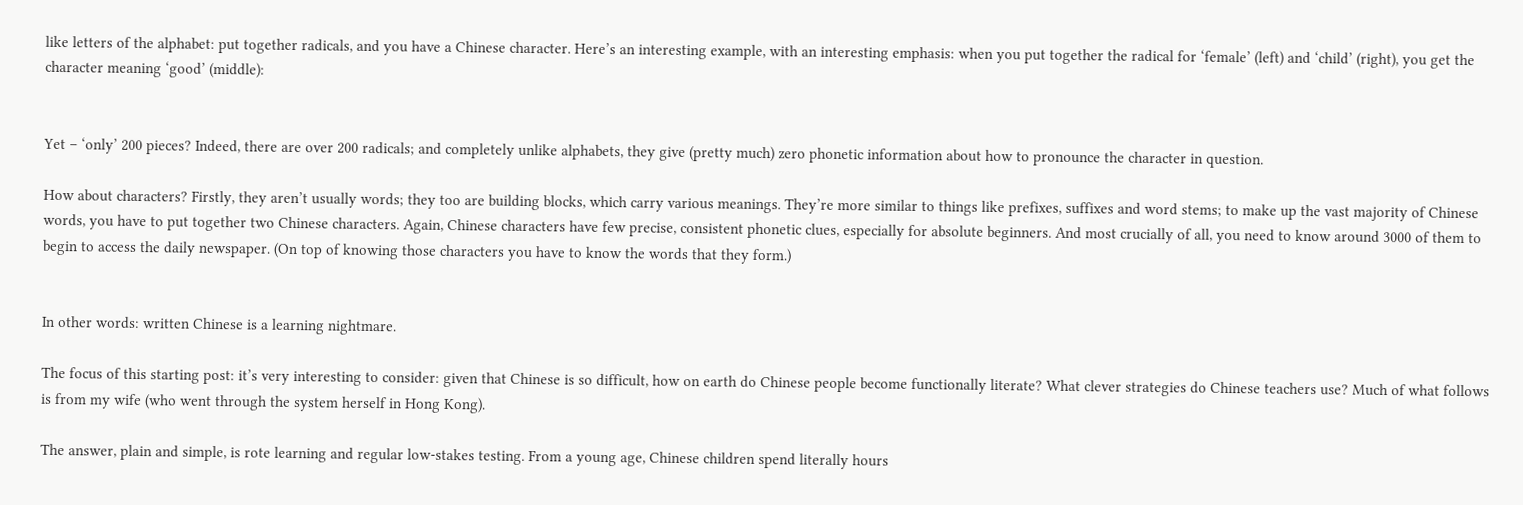like letters of the alphabet: put together radicals, and you have a Chinese character. Here’s an interesting example, with an interesting emphasis: when you put together the radical for ‘female’ (left) and ‘child’ (right), you get the character meaning ‘good’ (middle):


Yet – ‘only’ 200 pieces? Indeed, there are over 200 radicals; and completely unlike alphabets, they give (pretty much) zero phonetic information about how to pronounce the character in question.

How about characters? Firstly, they aren’t usually words; they too are building blocks, which carry various meanings. They’re more similar to things like prefixes, suffixes and word stems; to make up the vast majority of Chinese words, you have to put together two Chinese characters. Again, Chinese characters have few precise, consistent phonetic clues, especially for absolute beginners. And most crucially of all, you need to know around 3000 of them to begin to access the daily newspaper. (On top of knowing those characters you have to know the words that they form.)


In other words: written Chinese is a learning nightmare.

The focus of this starting post: it’s very interesting to consider: given that Chinese is so difficult, how on earth do Chinese people become functionally literate? What clever strategies do Chinese teachers use? Much of what follows is from my wife (who went through the system herself in Hong Kong).

The answer, plain and simple, is rote learning and regular low-stakes testing. From a young age, Chinese children spend literally hours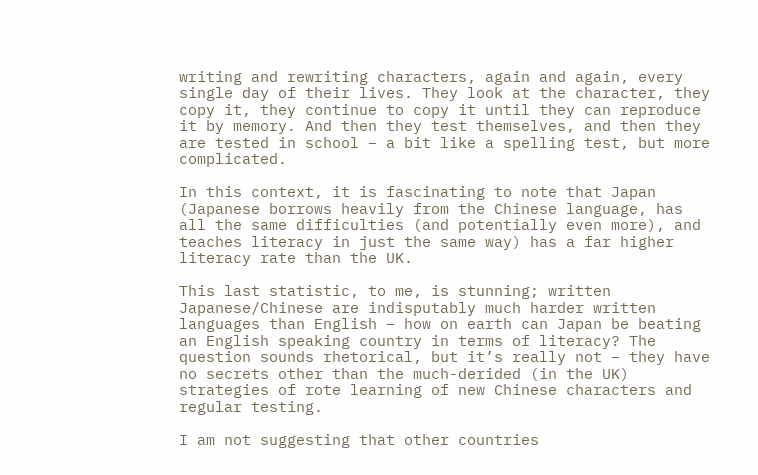writing and rewriting characters, again and again, every single day of their lives. They look at the character, they copy it, they continue to copy it until they can reproduce it by memory. And then they test themselves, and then they are tested in school – a bit like a spelling test, but more complicated.

In this context, it is fascinating to note that Japan (Japanese borrows heavily from the Chinese language, has all the same difficulties (and potentially even more), and teaches literacy in just the same way) has a far higher literacy rate than the UK.

This last statistic, to me, is stunning; written Japanese/Chinese are indisputably much harder written languages than English – how on earth can Japan be beating an English speaking country in terms of literacy? The question sounds rhetorical, but it’s really not – they have no secrets other than the much-derided (in the UK) strategies of rote learning of new Chinese characters and regular testing.

I am not suggesting that other countries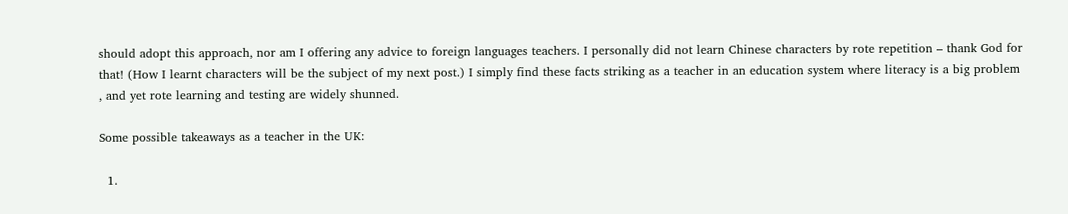should adopt this approach, nor am I offering any advice to foreign languages teachers. I personally did not learn Chinese characters by rote repetition – thank God for that! (How I learnt characters will be the subject of my next post.) I simply find these facts striking as a teacher in an education system where literacy is a big problem , and yet rote learning and testing are widely shunned.

Some possible takeaways as a teacher in the UK:

  1.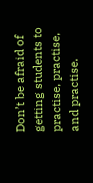Don’t be afraid of getting students to practise, practise, and practise.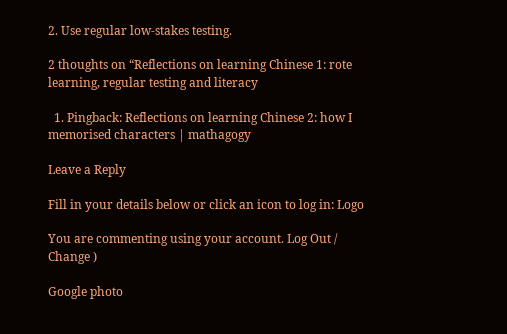2. Use regular low-stakes testing.

2 thoughts on “Reflections on learning Chinese 1: rote learning, regular testing and literacy

  1. Pingback: Reflections on learning Chinese 2: how I memorised characters | mathagogy

Leave a Reply

Fill in your details below or click an icon to log in: Logo

You are commenting using your account. Log Out /  Change )

Google photo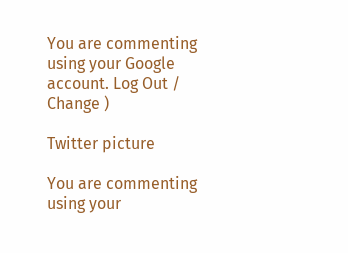You are commenting using your Google account. Log Out /  Change )

Twitter picture

You are commenting using your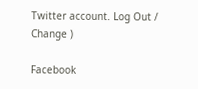Twitter account. Log Out /  Change )

Facebook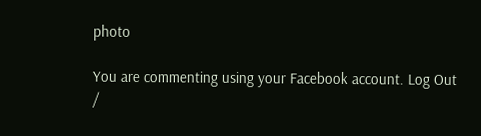photo

You are commenting using your Facebook account. Log Out /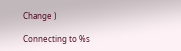Change )

Connecting to %s